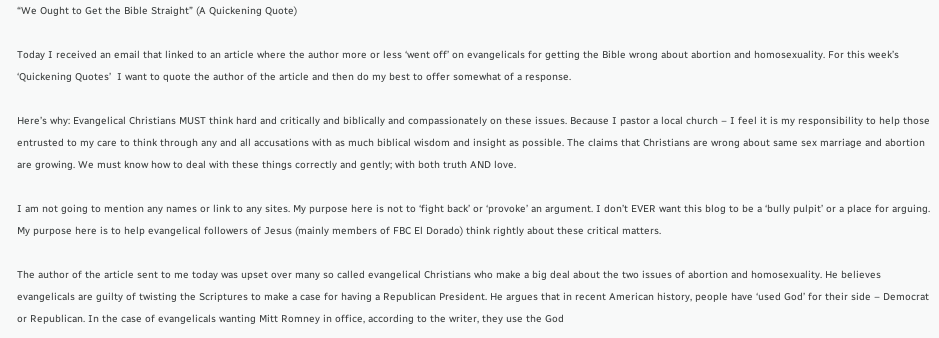“We Ought to Get the Bible Straight” (A Quickening Quote)

Today I received an email that linked to an article where the author more or less ‘went off’ on evangelicals for getting the Bible wrong about abortion and homosexuality. For this week’s ‘Quickening Quotes’  I want to quote the author of the article and then do my best to offer somewhat of a response.

Here’s why: Evangelical Christians MUST think hard and critically and biblically and compassionately on these issues. Because I pastor a local church – I feel it is my responsibility to help those entrusted to my care to think through any and all accusations with as much biblical wisdom and insight as possible. The claims that Christians are wrong about same sex marriage and abortion are growing. We must know how to deal with these things correctly and gently; with both truth AND love.

I am not going to mention any names or link to any sites. My purpose here is not to ‘fight back’ or ‘provoke’ an argument. I don’t EVER want this blog to be a ‘bully pulpit’ or a place for arguing. My purpose here is to help evangelical followers of Jesus (mainly members of FBC El Dorado) think rightly about these critical matters.

The author of the article sent to me today was upset over many so called evangelical Christians who make a big deal about the two issues of abortion and homosexuality. He believes evangelicals are guilty of twisting the Scriptures to make a case for having a Republican President. He argues that in recent American history, people have ‘used God’ for their side – Democrat or Republican. In the case of evangelicals wanting Mitt Romney in office, according to the writer, they use the God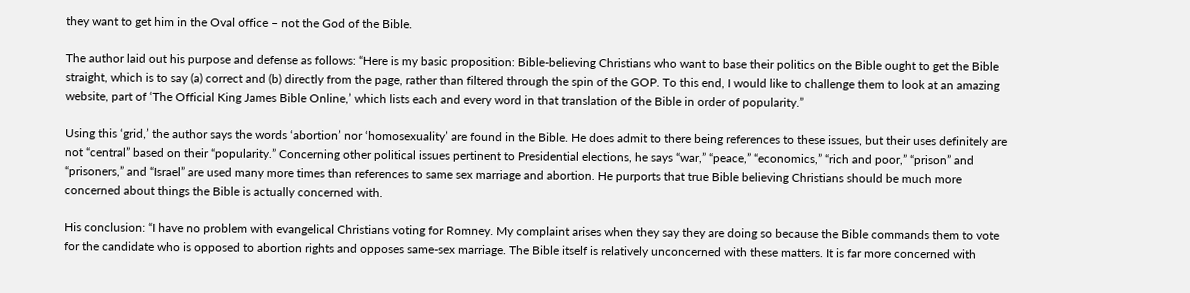they want to get him in the Oval office – not the God of the Bible.

The author laid out his purpose and defense as follows: “Here is my basic proposition: Bible-believing Christians who want to base their politics on the Bible ought to get the Bible straight, which is to say (a) correct and (b) directly from the page, rather than filtered through the spin of the GOP. To this end, I would like to challenge them to look at an amazing website, part of ‘The Official King James Bible Online,’ which lists each and every word in that translation of the Bible in order of popularity.”

Using this ‘grid,’ the author says the words ‘abortion’ nor ‘homosexuality’ are found in the Bible. He does admit to there being references to these issues, but their uses definitely are not “central” based on their “popularity.” Concerning other political issues pertinent to Presidential elections, he says “war,” “peace,” “economics,” “rich and poor,” “prison” and “prisoners,” and “Israel” are used many more times than references to same sex marriage and abortion. He purports that true Bible believing Christians should be much more concerned about things the Bible is actually concerned with.

His conclusion: “I have no problem with evangelical Christians voting for Romney. My complaint arises when they say they are doing so because the Bible commands them to vote for the candidate who is opposed to abortion rights and opposes same-sex marriage. The Bible itself is relatively unconcerned with these matters. It is far more concerned with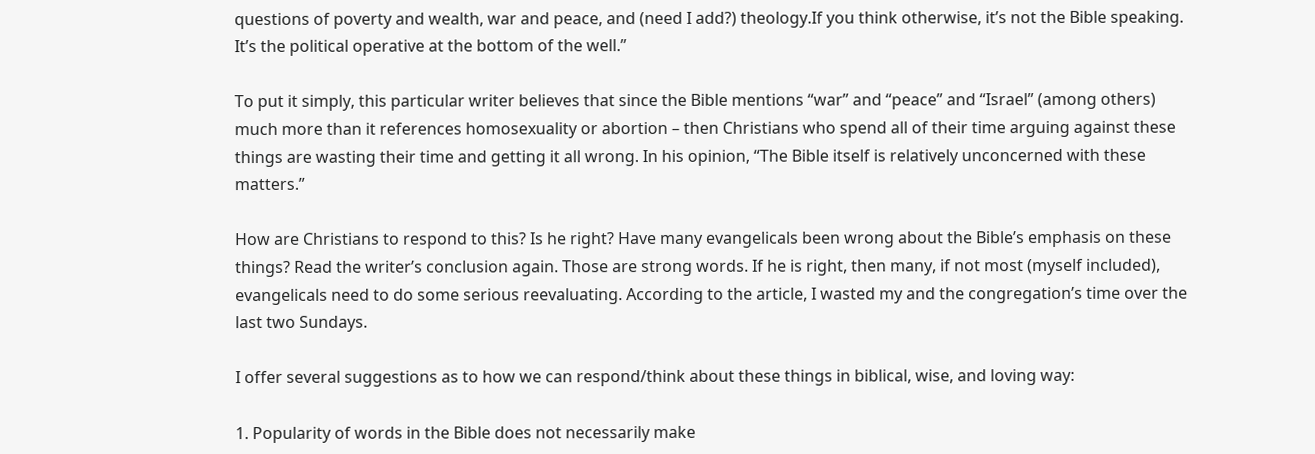questions of poverty and wealth, war and peace, and (need I add?) theology.If you think otherwise, it’s not the Bible speaking. It’s the political operative at the bottom of the well.”

To put it simply, this particular writer believes that since the Bible mentions “war” and “peace” and “Israel” (among others) much more than it references homosexuality or abortion – then Christians who spend all of their time arguing against these things are wasting their time and getting it all wrong. In his opinion, “The Bible itself is relatively unconcerned with these matters.”

How are Christians to respond to this? Is he right? Have many evangelicals been wrong about the Bible’s emphasis on these things? Read the writer’s conclusion again. Those are strong words. If he is right, then many, if not most (myself included), evangelicals need to do some serious reevaluating. According to the article, I wasted my and the congregation’s time over the last two Sundays.

I offer several suggestions as to how we can respond/think about these things in biblical, wise, and loving way:

1. Popularity of words in the Bible does not necessarily make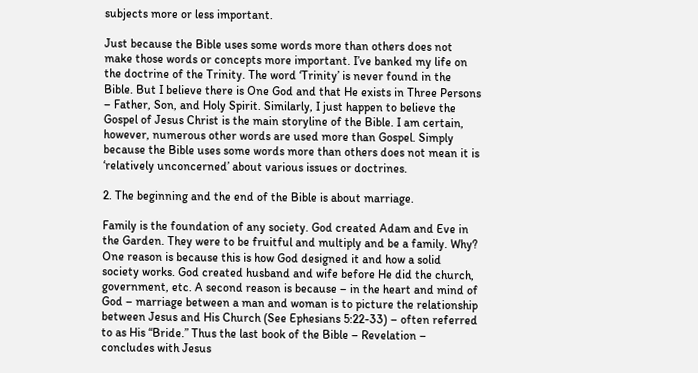subjects more or less important.

Just because the Bible uses some words more than others does not make those words or concepts more important. I’ve banked my life on the doctrine of the Trinity. The word ‘Trinity’ is never found in the Bible. But I believe there is One God and that He exists in Three Persons – Father, Son, and Holy Spirit. Similarly, I just happen to believe the Gospel of Jesus Christ is the main storyline of the Bible. I am certain, however, numerous other words are used more than Gospel. Simply because the Bible uses some words more than others does not mean it is ‘relatively unconcerned’ about various issues or doctrines.

2. The beginning and the end of the Bible is about marriage.

Family is the foundation of any society. God created Adam and Eve in the Garden. They were to be fruitful and multiply and be a family. Why? One reason is because this is how God designed it and how a solid society works. God created husband and wife before He did the church, government, etc. A second reason is because – in the heart and mind of God – marriage between a man and woman is to picture the relationship between Jesus and His Church (See Ephesians 5:22-33) – often referred to as His “Bride.” Thus the last book of the Bible – Revelation – concludes with Jesus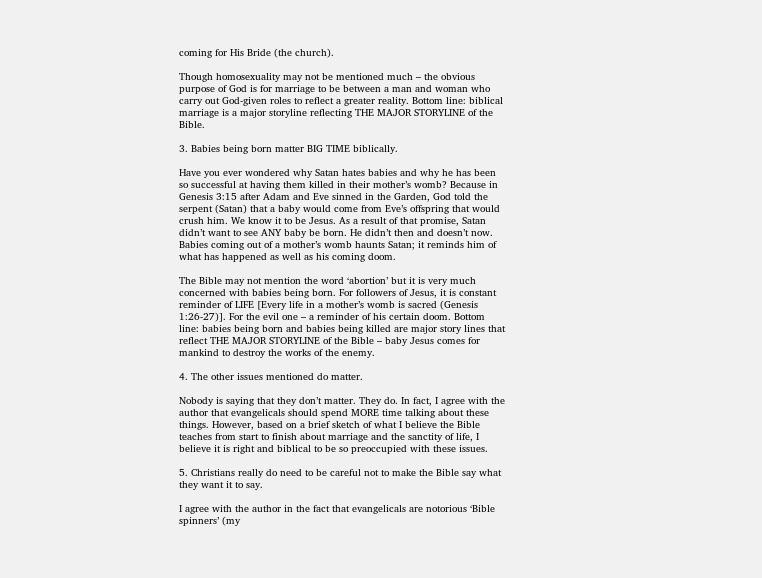coming for His Bride (the church).

Though homosexuality may not be mentioned much – the obvious purpose of God is for marriage to be between a man and woman who carry out God-given roles to reflect a greater reality. Bottom line: biblical marriage is a major storyline reflecting THE MAJOR STORYLINE of the Bible.

3. Babies being born matter BIG TIME biblically.

Have you ever wondered why Satan hates babies and why he has been so successful at having them killed in their mother’s womb? Because in Genesis 3:15 after Adam and Eve sinned in the Garden, God told the serpent (Satan) that a baby would come from Eve’s offspring that would crush him. We know it to be Jesus. As a result of that promise, Satan didn’t want to see ANY baby be born. He didn’t then and doesn’t now. Babies coming out of a mother’s womb haunts Satan; it reminds him of what has happened as well as his coming doom.

The Bible may not mention the word ‘abortion’ but it is very much concerned with babies being born. For followers of Jesus, it is constant reminder of LIFE [Every life in a mother’s womb is sacred (Genesis 1:26-27)]. For the evil one – a reminder of his certain doom. Bottom line: babies being born and babies being killed are major story lines that reflect THE MAJOR STORYLINE of the Bible – baby Jesus comes for mankind to destroy the works of the enemy.

4. The other issues mentioned do matter.

Nobody is saying that they don’t matter. They do. In fact, I agree with the author that evangelicals should spend MORE time talking about these things. However, based on a brief sketch of what I believe the Bible teaches from start to finish about marriage and the sanctity of life, I believe it is right and biblical to be so preoccupied with these issues.

5. Christians really do need to be careful not to make the Bible say what they want it to say.

I agree with the author in the fact that evangelicals are notorious ‘Bible spinners’ (my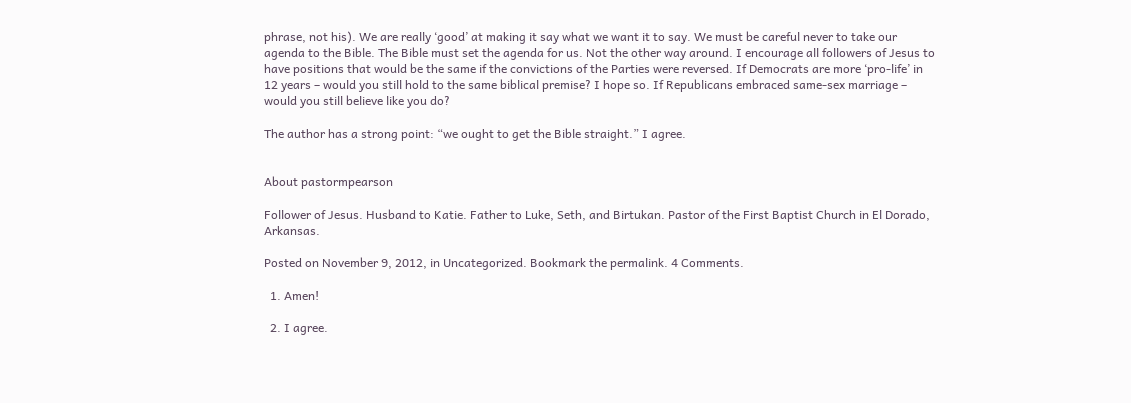phrase, not his). We are really ‘good’ at making it say what we want it to say. We must be careful never to take our agenda to the Bible. The Bible must set the agenda for us. Not the other way around. I encourage all followers of Jesus to have positions that would be the same if the convictions of the Parties were reversed. If Democrats are more ‘pro-life’ in 12 years – would you still hold to the same biblical premise? I hope so. If Republicans embraced same-sex marriage – would you still believe like you do?

The author has a strong point: “we ought to get the Bible straight.” I agree.


About pastormpearson

Follower of Jesus. Husband to Katie. Father to Luke, Seth, and Birtukan. Pastor of the First Baptist Church in El Dorado, Arkansas.

Posted on November 9, 2012, in Uncategorized. Bookmark the permalink. 4 Comments.

  1. Amen!

  2. I agree.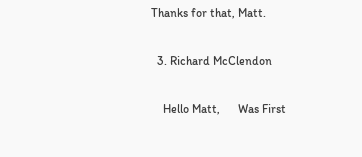Thanks for that, Matt.

  3. Richard McClendon

    Hello Matt,      Was First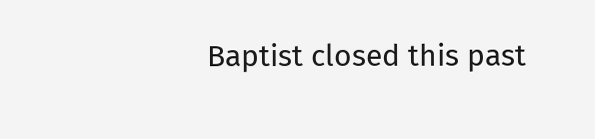Baptist closed this past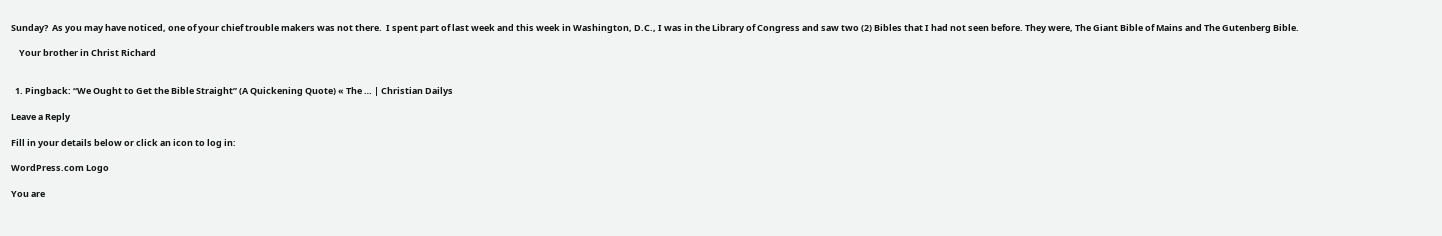Sunday?  As you may have noticed, one of your chief trouble makers was not there.  I spent part of last week and this week in Washington, D.C., I was in the Library of Congress and saw two (2) Bibles that I had not seen before. They were, The Giant Bible of Mains and The Gutenberg Bible.

    Your brother in Christ Richard


  1. Pingback: “We Ought to Get the Bible Straight” (A Quickening Quote) « The … | Christian Dailys

Leave a Reply

Fill in your details below or click an icon to log in:

WordPress.com Logo

You are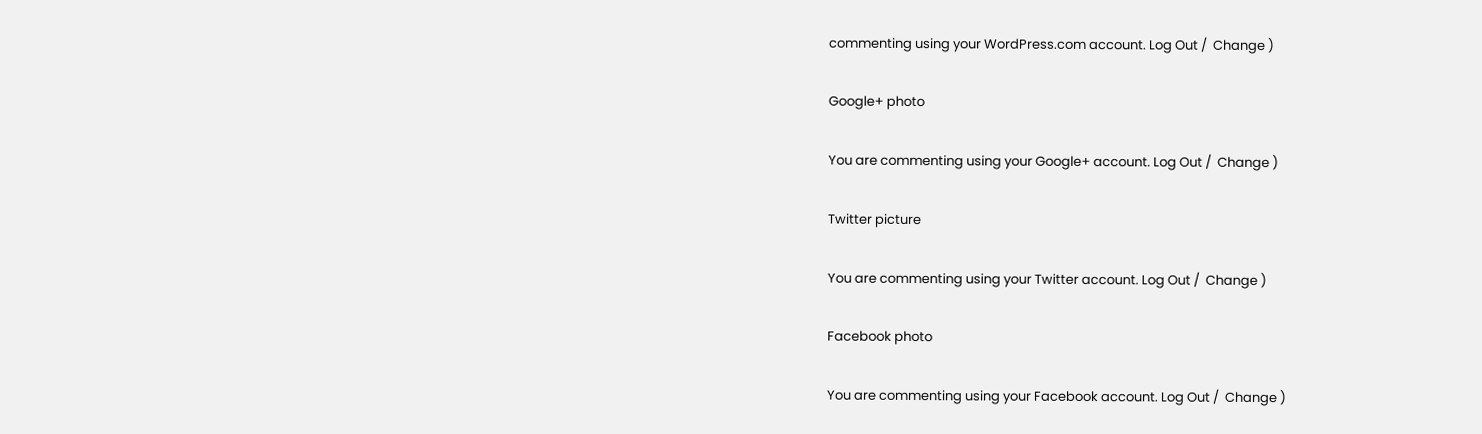commenting using your WordPress.com account. Log Out /  Change )

Google+ photo

You are commenting using your Google+ account. Log Out /  Change )

Twitter picture

You are commenting using your Twitter account. Log Out /  Change )

Facebook photo

You are commenting using your Facebook account. Log Out /  Change )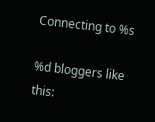Connecting to %s

%d bloggers like this: